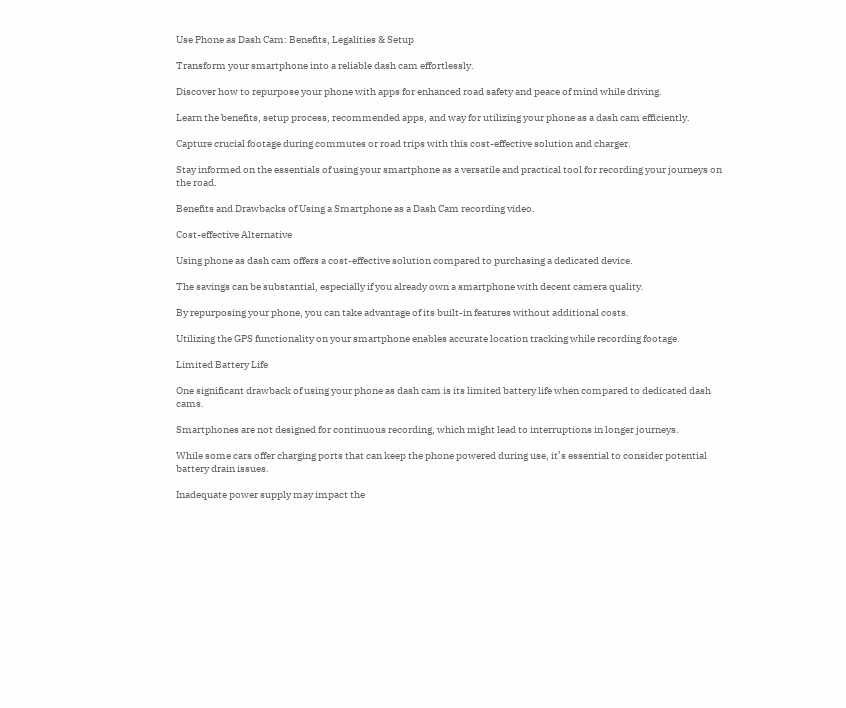Use Phone as Dash Cam: Benefits, Legalities & Setup

Transform your smartphone into a reliable dash cam effortlessly.

Discover how to repurpose your phone with apps for enhanced road safety and peace of mind while driving.

Learn the benefits, setup process, recommended apps, and way for utilizing your phone as a dash cam efficiently.

Capture crucial footage during commutes or road trips with this cost-effective solution and charger.

Stay informed on the essentials of using your smartphone as a versatile and practical tool for recording your journeys on the road.

Benefits and Drawbacks of Using a Smartphone as a Dash Cam recording video.

Cost-effective Alternative

Using phone as dash cam offers a cost-effective solution compared to purchasing a dedicated device.

The savings can be substantial, especially if you already own a smartphone with decent camera quality.

By repurposing your phone, you can take advantage of its built-in features without additional costs.

Utilizing the GPS functionality on your smartphone enables accurate location tracking while recording footage.

Limited Battery Life

One significant drawback of using your phone as dash cam is its limited battery life when compared to dedicated dash cams.

Smartphones are not designed for continuous recording, which might lead to interruptions in longer journeys.

While some cars offer charging ports that can keep the phone powered during use, it’s essential to consider potential battery drain issues.

Inadequate power supply may impact the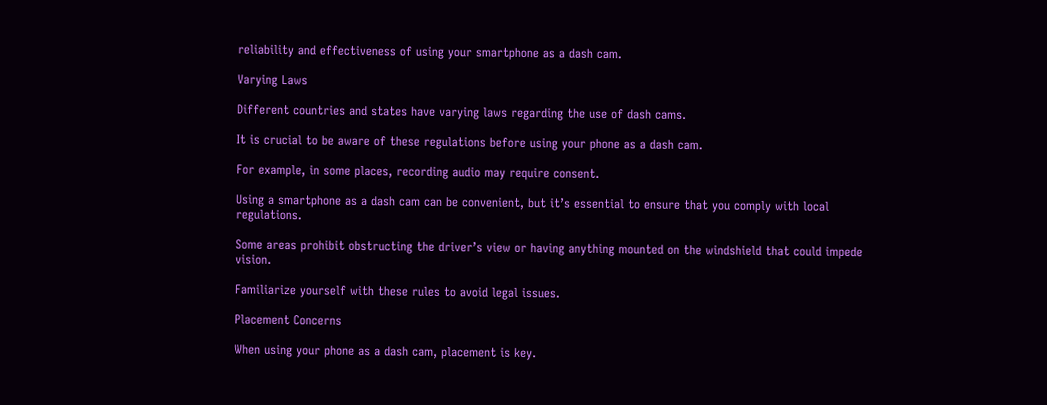reliability and effectiveness of using your smartphone as a dash cam.

Varying Laws

Different countries and states have varying laws regarding the use of dash cams.

It is crucial to be aware of these regulations before using your phone as a dash cam.

For example, in some places, recording audio may require consent.

Using a smartphone as a dash cam can be convenient, but it’s essential to ensure that you comply with local regulations.

Some areas prohibit obstructing the driver’s view or having anything mounted on the windshield that could impede vision.

Familiarize yourself with these rules to avoid legal issues.

Placement Concerns

When using your phone as a dash cam, placement is key.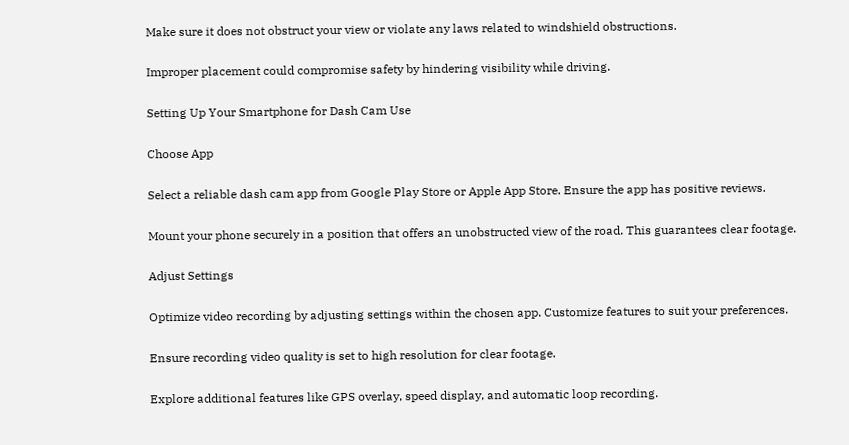Make sure it does not obstruct your view or violate any laws related to windshield obstructions.

Improper placement could compromise safety by hindering visibility while driving.

Setting Up Your Smartphone for Dash Cam Use

Choose App

Select a reliable dash cam app from Google Play Store or Apple App Store. Ensure the app has positive reviews.

Mount your phone securely in a position that offers an unobstructed view of the road. This guarantees clear footage.

Adjust Settings

Optimize video recording by adjusting settings within the chosen app. Customize features to suit your preferences.

Ensure recording video quality is set to high resolution for clear footage.

Explore additional features like GPS overlay, speed display, and automatic loop recording.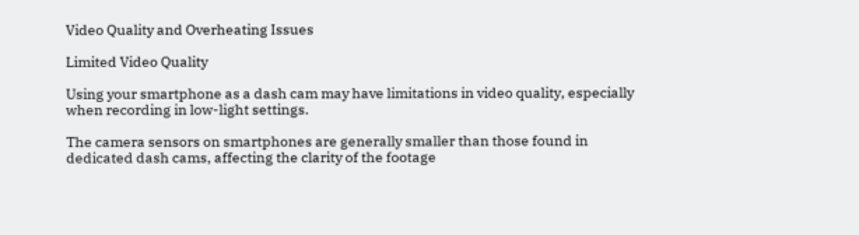Video Quality and Overheating Issues

Limited Video Quality

Using your smartphone as a dash cam may have limitations in video quality, especially when recording in low-light settings.

The camera sensors on smartphones are generally smaller than those found in dedicated dash cams, affecting the clarity of the footage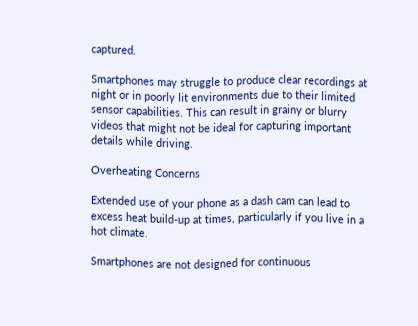captured.

Smartphones may struggle to produce clear recordings at night or in poorly lit environments due to their limited sensor capabilities. This can result in grainy or blurry videos that might not be ideal for capturing important details while driving.

Overheating Concerns

Extended use of your phone as a dash cam can lead to excess heat build-up at times, particularly if you live in a hot climate.

Smartphones are not designed for continuous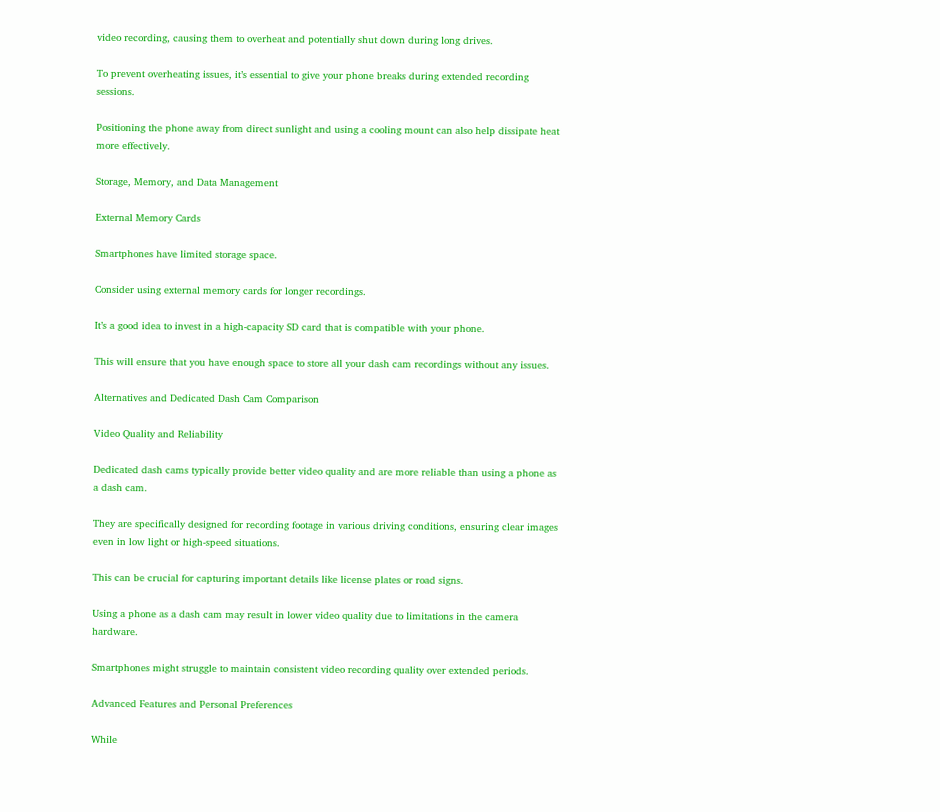video recording, causing them to overheat and potentially shut down during long drives.

To prevent overheating issues, it’s essential to give your phone breaks during extended recording sessions.

Positioning the phone away from direct sunlight and using a cooling mount can also help dissipate heat more effectively.

Storage, Memory, and Data Management

External Memory Cards

Smartphones have limited storage space.

Consider using external memory cards for longer recordings.

It’s a good idea to invest in a high-capacity SD card that is compatible with your phone.

This will ensure that you have enough space to store all your dash cam recordings without any issues.

Alternatives and Dedicated Dash Cam Comparison

Video Quality and Reliability

Dedicated dash cams typically provide better video quality and are more reliable than using a phone as a dash cam.

They are specifically designed for recording footage in various driving conditions, ensuring clear images even in low light or high-speed situations.

This can be crucial for capturing important details like license plates or road signs.

Using a phone as a dash cam may result in lower video quality due to limitations in the camera hardware.

Smartphones might struggle to maintain consistent video recording quality over extended periods.

Advanced Features and Personal Preferences

While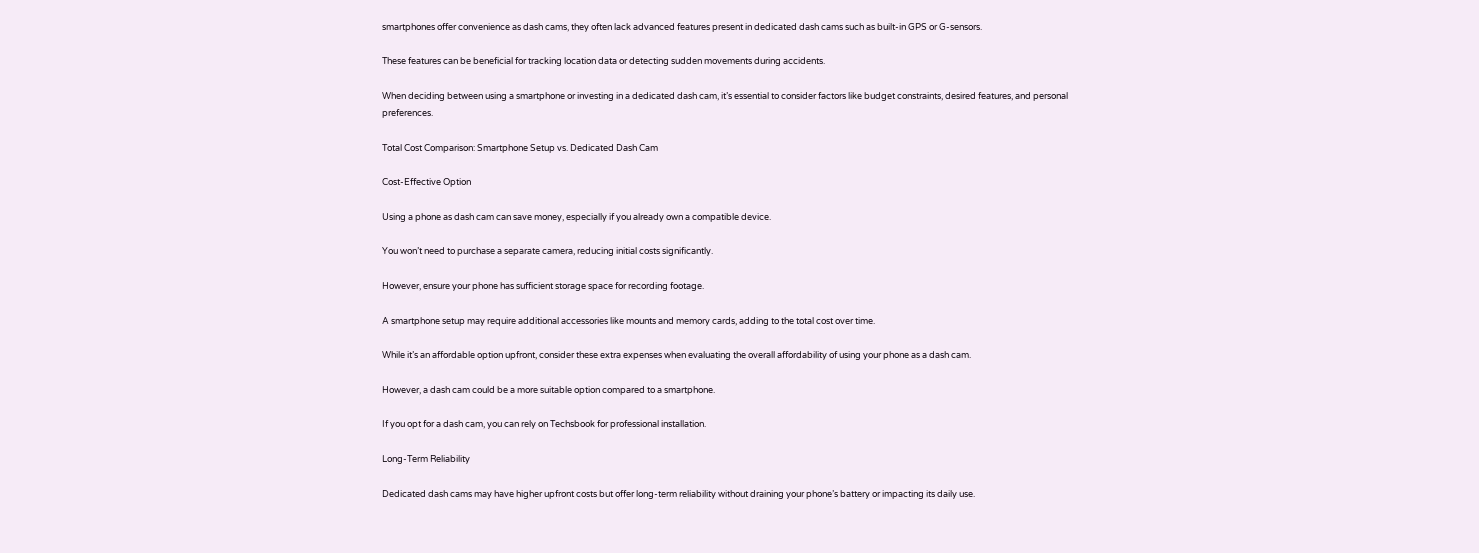smartphones offer convenience as dash cams, they often lack advanced features present in dedicated dash cams such as built-in GPS or G-sensors.

These features can be beneficial for tracking location data or detecting sudden movements during accidents.

When deciding between using a smartphone or investing in a dedicated dash cam, it’s essential to consider factors like budget constraints, desired features, and personal preferences.

Total Cost Comparison: Smartphone Setup vs. Dedicated Dash Cam

Cost-Effective Option

Using a phone as dash cam can save money, especially if you already own a compatible device.

You won’t need to purchase a separate camera, reducing initial costs significantly.

However, ensure your phone has sufficient storage space for recording footage.

A smartphone setup may require additional accessories like mounts and memory cards, adding to the total cost over time.

While it’s an affordable option upfront, consider these extra expenses when evaluating the overall affordability of using your phone as a dash cam.

However, a dash cam could be a more suitable option compared to a smartphone.

If you opt for a dash cam, you can rely on Techsbook for professional installation.

Long-Term Reliability

Dedicated dash cams may have higher upfront costs but offer long-term reliability without draining your phone’s battery or impacting its daily use.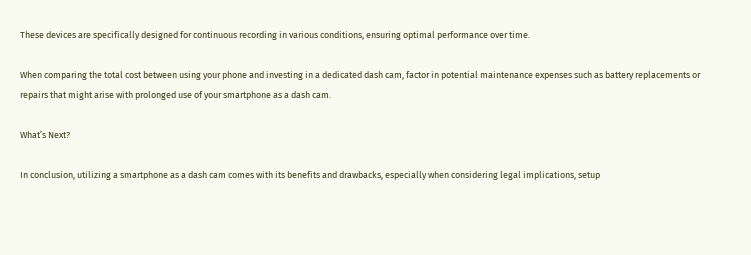These devices are specifically designed for continuous recording in various conditions, ensuring optimal performance over time.

When comparing the total cost between using your phone and investing in a dedicated dash cam, factor in potential maintenance expenses such as battery replacements or repairs that might arise with prolonged use of your smartphone as a dash cam.

What’s Next?

In conclusion, utilizing a smartphone as a dash cam comes with its benefits and drawbacks, especially when considering legal implications, setup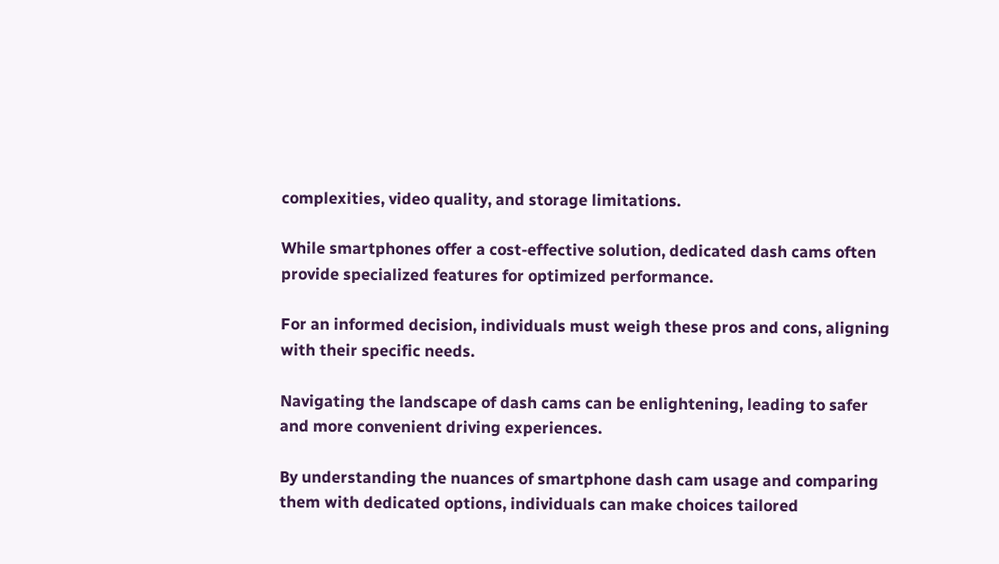complexities, video quality, and storage limitations.

While smartphones offer a cost-effective solution, dedicated dash cams often provide specialized features for optimized performance.

For an informed decision, individuals must weigh these pros and cons, aligning with their specific needs.

Navigating the landscape of dash cams can be enlightening, leading to safer and more convenient driving experiences.

By understanding the nuances of smartphone dash cam usage and comparing them with dedicated options, individuals can make choices tailored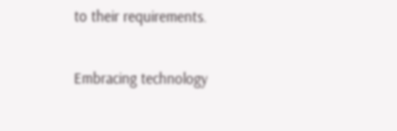to their requirements.

Embracing technology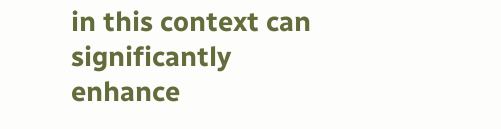in this context can significantly enhance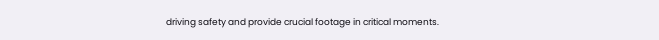driving safety and provide crucial footage in critical moments.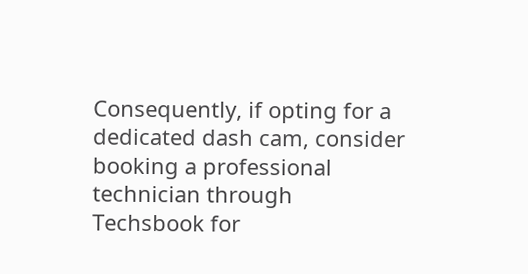Consequently, if opting for a dedicated dash cam, consider booking a professional technician through Techsbook for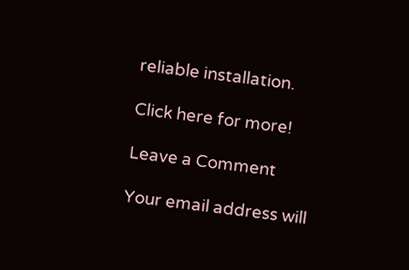reliable installation.

Click here for more!

Leave a Comment

Your email address will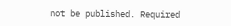not be published. Required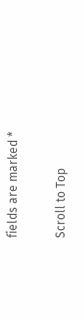fields are marked *

Scroll to Top